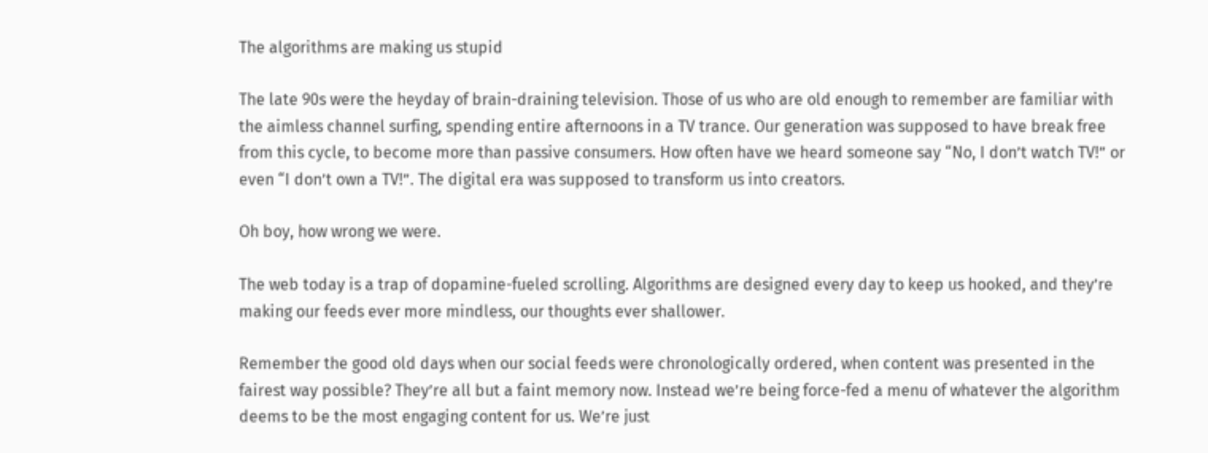The algorithms are making us stupid

The late 90s were the heyday of brain-draining television. Those of us who are old enough to remember are familiar with the aimless channel surfing, spending entire afternoons in a TV trance. Our generation was supposed to have break free from this cycle, to become more than passive consumers. How often have we heard someone say “No, I don’t watch TV!” or even “I don’t own a TV!”. The digital era was supposed to transform us into creators.

Oh boy, how wrong we were.

The web today is a trap of dopamine-fueled scrolling. Algorithms are designed every day to keep us hooked, and they’re making our feeds ever more mindless, our thoughts ever shallower.

Remember the good old days when our social feeds were chronologically ordered, when content was presented in the fairest way possible? They’re all but a faint memory now. Instead we’re being force-fed a menu of whatever the algorithm deems to be the most engaging content for us. We’re just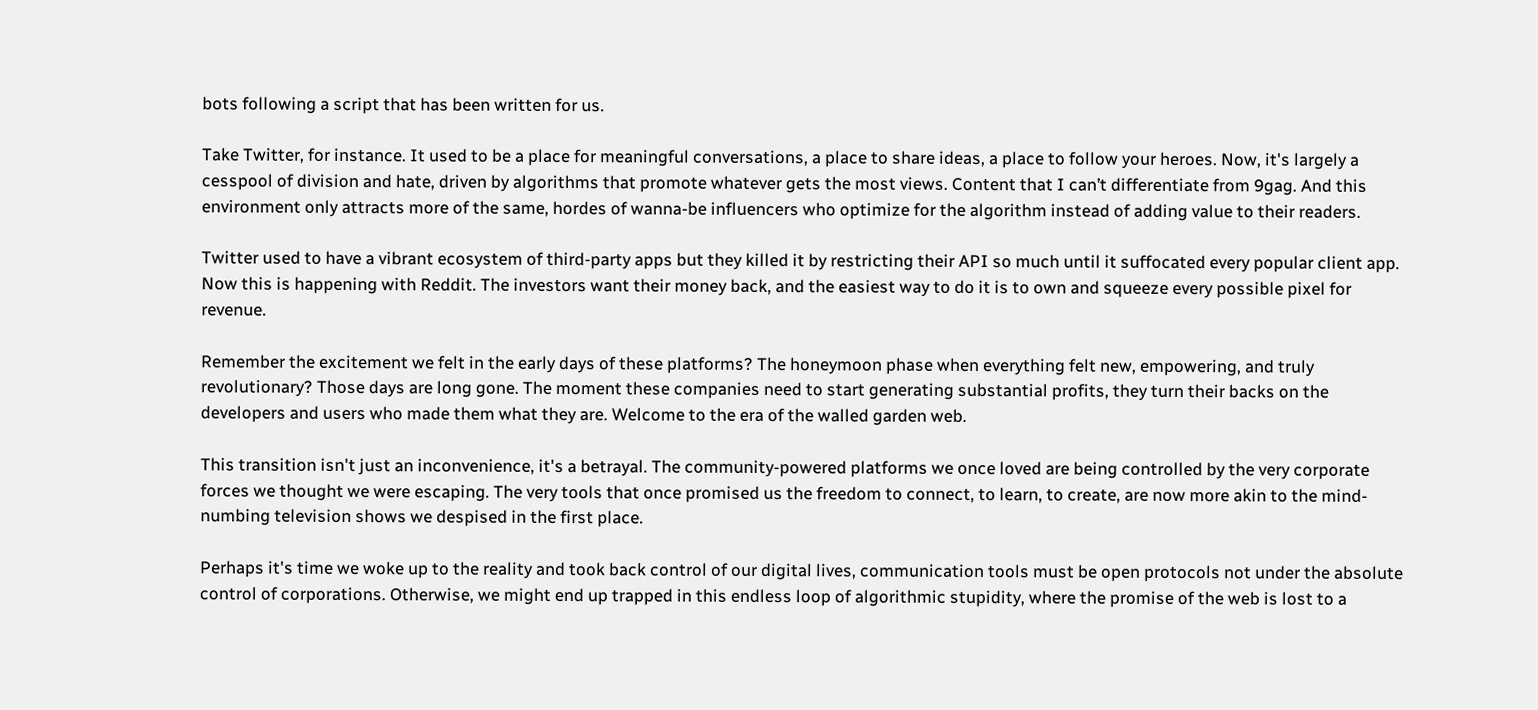bots following a script that has been written for us.

Take Twitter, for instance. It used to be a place for meaningful conversations, a place to share ideas, a place to follow your heroes. Now, it's largely a cesspool of division and hate, driven by algorithms that promote whatever gets the most views. Content that I can’t differentiate from 9gag. And this environment only attracts more of the same, hordes of wanna-be influencers who optimize for the algorithm instead of adding value to their readers.

Twitter used to have a vibrant ecosystem of third-party apps but they killed it by restricting their API so much until it suffocated every popular client app. Now this is happening with Reddit. The investors want their money back, and the easiest way to do it is to own and squeeze every possible pixel for revenue.

Remember the excitement we felt in the early days of these platforms? The honeymoon phase when everything felt new, empowering, and truly revolutionary? Those days are long gone. The moment these companies need to start generating substantial profits, they turn their backs on the developers and users who made them what they are. Welcome to the era of the walled garden web.

This transition isn't just an inconvenience, it's a betrayal. The community-powered platforms we once loved are being controlled by the very corporate forces we thought we were escaping. The very tools that once promised us the freedom to connect, to learn, to create, are now more akin to the mind-numbing television shows we despised in the first place.

Perhaps it's time we woke up to the reality and took back control of our digital lives, communication tools must be open protocols not under the absolute control of corporations. Otherwise, we might end up trapped in this endless loop of algorithmic stupidity, where the promise of the web is lost to a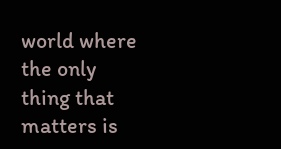world where the only thing that matters is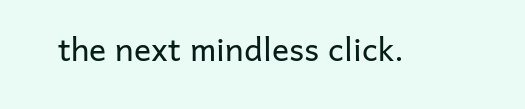the next mindless click.